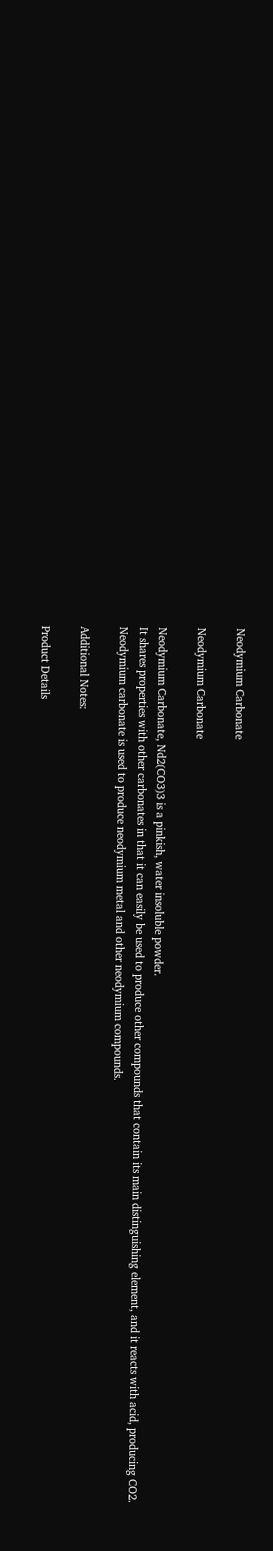Neodymium Carbonate

Neodymium Carbonate

Neodymium Carbonate, Nd2(CO3)3 is a pinkish, water insoluble powder.
It shares properties with other carbonates in that it can easily be used to produce other compounds that contain its main distinguishing element, and it reacts with acid, producing CO2.
Neodymium carbonate is used to produce neodymium metal and other neodymium compounds.

Additional Notes:

Product Details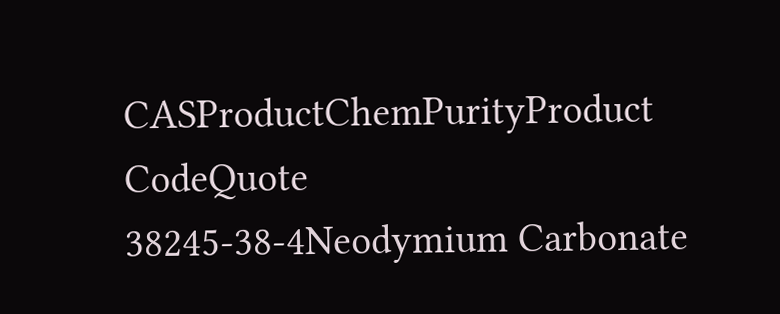CASProductChemPurityProduct CodeQuote
38245-38-4Neodymium Carbonate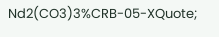Nd2(CO3)3%CRB-05-XQuote;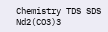Chemistry TDS SDS
Nd2(CO3)3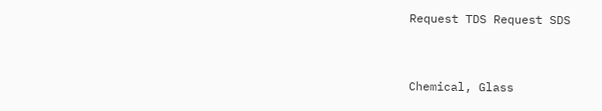Request TDS Request SDS


Chemical, Glass